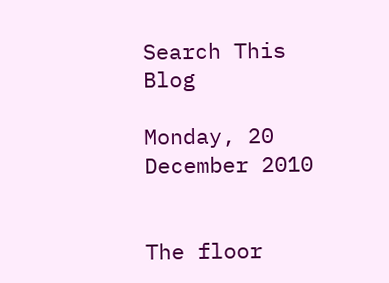Search This Blog

Monday, 20 December 2010


The floor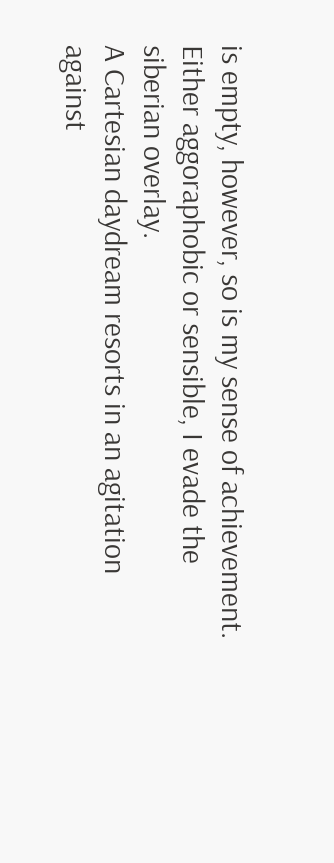is empty, however, so is my sense of achievement.
Either aggoraphobic or sensible, I evade the siberian overlay.
A Cartesian daydream resorts in an agitation against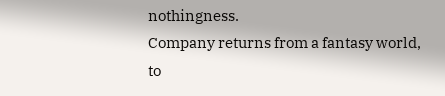nothingness.
Company returns from a fantasy world,
to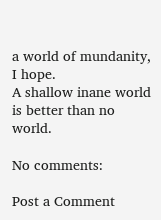a world of mundanity, I hope.
A shallow inane world is better than no world.

No comments:

Post a Comment